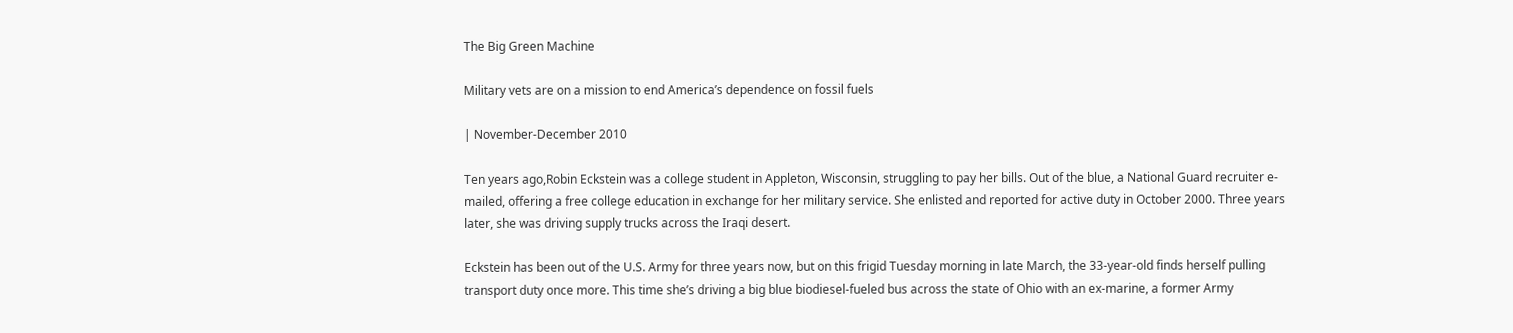The Big Green Machine

Military vets are on a mission to end America’s dependence on fossil fuels

| November-December 2010

Ten years ago,Robin Eckstein was a college student in Appleton, Wisconsin, struggling to pay her bills. Out of the blue, a National Guard recruiter e-mailed, offering a free college education in exchange for her military service. She enlisted and reported for active duty in October 2000. Three years later, she was driving supply trucks across the Iraqi desert.

Eckstein has been out of the U.S. Army for three years now, but on this frigid Tuesday morning in late March, the 33-year-old finds herself pulling transport duty once more. This time she’s driving a big blue biodiesel-fueled bus across the state of Ohio with an ex-marine, a former Army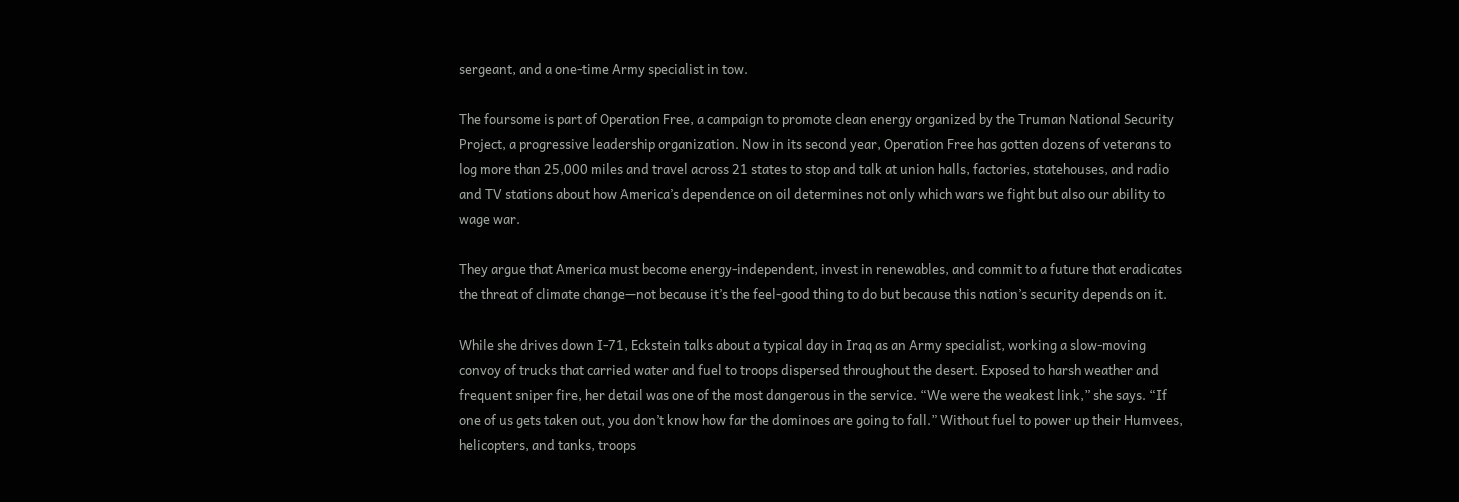sergeant, and a one-time Army specialist in tow.

The foursome is part of Operation Free, a campaign to promote clean energy organized by the Truman National Security Project, a progressive leadership organization. Now in its second year, Operation Free has gotten dozens of veterans to log more than 25,000 miles and travel across 21 states to stop and talk at union halls, factories, statehouses, and radio and TV stations about how America’s dependence on oil determines not only which wars we fight but also our ability to wage war.

They argue that America must become energy-independent, invest in renewables, and commit to a future that eradicates the threat of climate change—not because it’s the feel-good thing to do but because this nation’s security depends on it.

While she drives down I-71, Eckstein talks about a typical day in Iraq as an Army specialist, working a slow-moving convoy of trucks that carried water and fuel to troops dispersed throughout the desert. Exposed to harsh weather and frequent sniper fire, her detail was one of the most dangerous in the service. “We were the weakest link,” she says. “If one of us gets taken out, you don’t know how far the dominoes are going to fall.” Without fuel to power up their Humvees, helicopters, and tanks, troops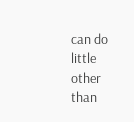can do little other than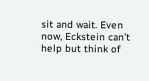sit and wait. Even now, Eckstein can’t help but think of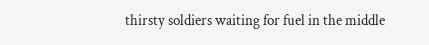thirsty soldiers waiting for fuel in the middle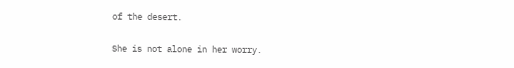of the desert.

She is not alone in her worry.